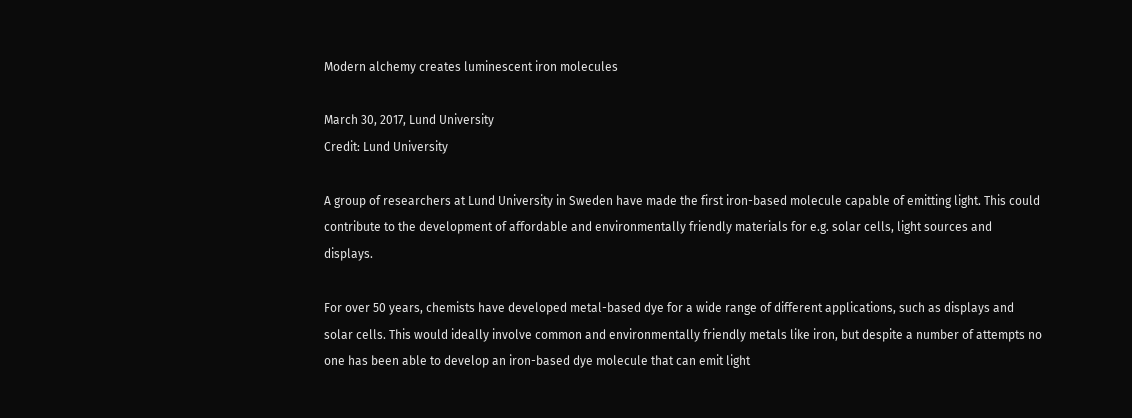Modern alchemy creates luminescent iron molecules

March 30, 2017, Lund University
Credit: Lund University

A group of researchers at Lund University in Sweden have made the first iron-based molecule capable of emitting light. This could contribute to the development of affordable and environmentally friendly materials for e.g. solar cells, light sources and displays.

For over 50 years, chemists have developed metal-based dye for a wide range of different applications, such as displays and solar cells. This would ideally involve common and environmentally friendly metals like iron, but despite a number of attempts no one has been able to develop an iron-based dye molecule that can emit light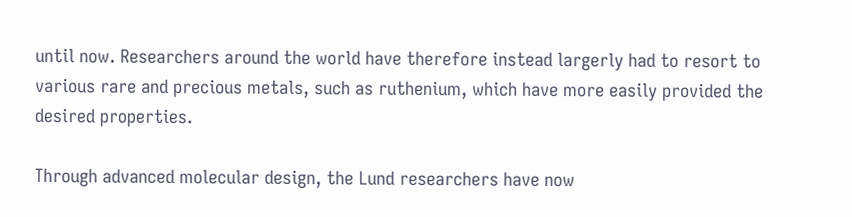until now. Researchers around the world have therefore instead largerly had to resort to various rare and precious metals, such as ruthenium, which have more easily provided the desired properties.

Through advanced molecular design, the Lund researchers have now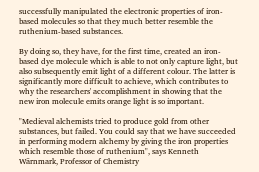successfully manipulated the electronic properties of iron-based molecules so that they much better resemble the ruthenium-based substances.

By doing so, they have, for the first time, created an iron-based dye molecule which is able to not only capture light, but also subsequently emit light of a different colour. The latter is significantly more difficult to achieve, which contributes to why the researchers' accomplishment in showing that the new iron molecule emits orange light is so important.

"Medieval alchemists tried to produce gold from other substances, but failed. You could say that we have succeeded in performing modern alchemy by giving the iron properties which resemble those of ruthenium", says Kenneth Wärnmark, Professor of Chemistry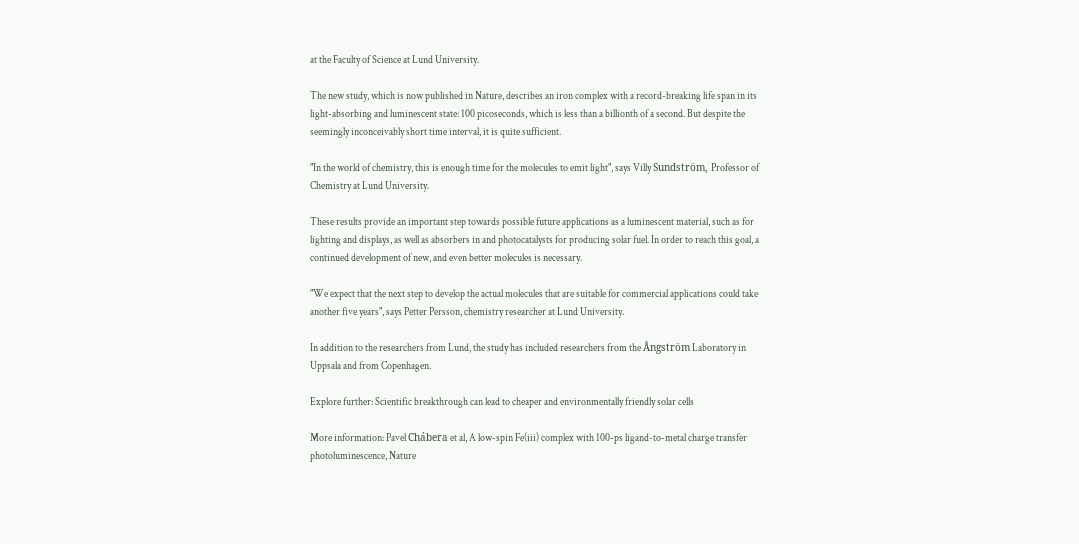at the Faculty of Science at Lund University.

The new study, which is now published in Nature, describes an iron complex with a record-breaking life span in its light-absorbing and luminescent state: 100 picoseconds, which is less than a billionth of a second. But despite the seemingly inconceivably short time interval, it is quite sufficient.

"In the world of chemistry, this is enough time for the molecules to emit light", says Villy Sundström, Professor of Chemistry at Lund University.

These results provide an important step towards possible future applications as a luminescent material, such as for lighting and displays, as well as absorbers in and photocatalysts for producing solar fuel. In order to reach this goal, a continued development of new, and even better molecules is necessary.

"We expect that the next step to develop the actual molecules that are suitable for commercial applications could take another five years", says Petter Persson, chemistry researcher at Lund University.

In addition to the researchers from Lund, the study has included researchers from the Ångström Laboratory in Uppsala and from Copenhagen.

Explore further: Scientific breakthrough can lead to cheaper and environmentally friendly solar cells

More information: Pavel Chábera et al, A low-spin Fe(iii) complex with 100-ps ligand-to-metal charge transfer photoluminescence, Nature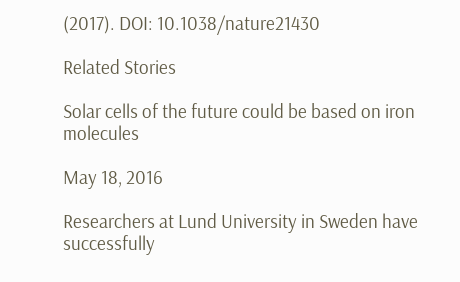(2017). DOI: 10.1038/nature21430

Related Stories

Solar cells of the future could be based on iron molecules

May 18, 2016

Researchers at Lund University in Sweden have successfully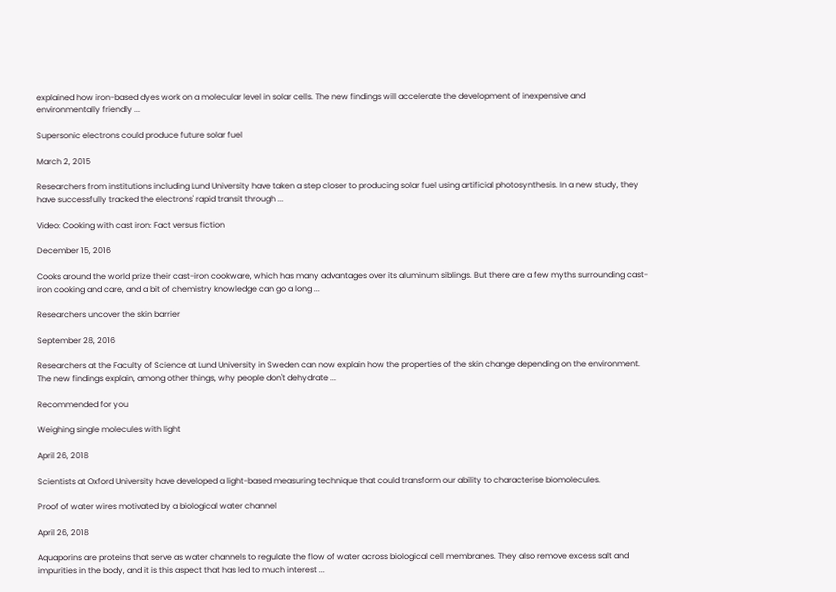explained how iron-based dyes work on a molecular level in solar cells. The new findings will accelerate the development of inexpensive and environmentally friendly ...

Supersonic electrons could produce future solar fuel

March 2, 2015

Researchers from institutions including Lund University have taken a step closer to producing solar fuel using artificial photosynthesis. In a new study, they have successfully tracked the electrons' rapid transit through ...

Video: Cooking with cast iron: Fact versus fiction

December 15, 2016

Cooks around the world prize their cast-iron cookware, which has many advantages over its aluminum siblings. But there are a few myths surrounding cast-iron cooking and care, and a bit of chemistry knowledge can go a long ...

Researchers uncover the skin barrier

September 28, 2016

Researchers at the Faculty of Science at Lund University in Sweden can now explain how the properties of the skin change depending on the environment. The new findings explain, among other things, why people don't dehydrate ...

Recommended for you

Weighing single molecules with light

April 26, 2018

Scientists at Oxford University have developed a light-based measuring technique that could transform our ability to characterise biomolecules.

Proof of water wires motivated by a biological water channel

April 26, 2018

Aquaporins are proteins that serve as water channels to regulate the flow of water across biological cell membranes. They also remove excess salt and impurities in the body, and it is this aspect that has led to much interest ...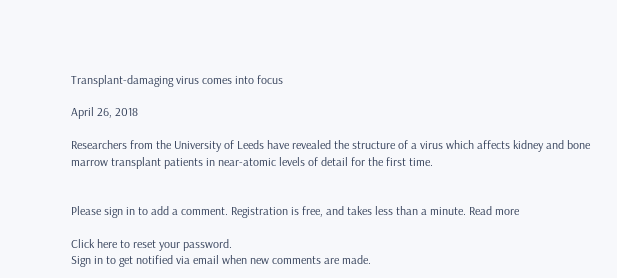Transplant-damaging virus comes into focus

April 26, 2018

Researchers from the University of Leeds have revealed the structure of a virus which affects kidney and bone marrow transplant patients in near-atomic levels of detail for the first time.


Please sign in to add a comment. Registration is free, and takes less than a minute. Read more

Click here to reset your password.
Sign in to get notified via email when new comments are made.